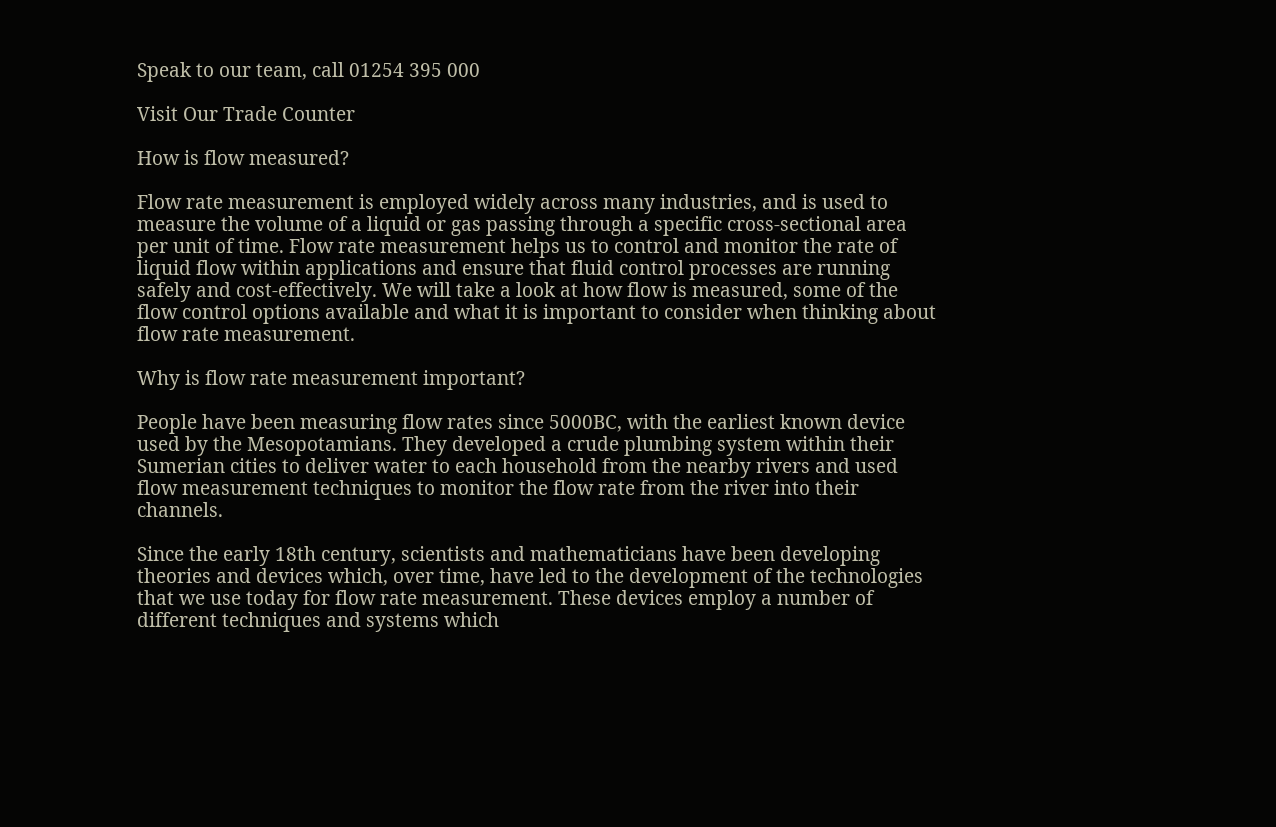Speak to our team, call 01254 395 000

Visit Our Trade Counter

How is flow measured?

Flow rate measurement is employed widely across many industries, and is used to measure the volume of a liquid or gas passing through a specific cross-sectional area per unit of time. Flow rate measurement helps us to control and monitor the rate of liquid flow within applications and ensure that fluid control processes are running safely and cost-effectively. We will take a look at how flow is measured, some of the flow control options available and what it is important to consider when thinking about flow rate measurement.

Why is flow rate measurement important?

People have been measuring flow rates since 5000BC, with the earliest known device used by the Mesopotamians. They developed a crude plumbing system within their Sumerian cities to deliver water to each household from the nearby rivers and used flow measurement techniques to monitor the flow rate from the river into their channels.

Since the early 18th century, scientists and mathematicians have been developing theories and devices which, over time, have led to the development of the technologies that we use today for flow rate measurement. These devices employ a number of different techniques and systems which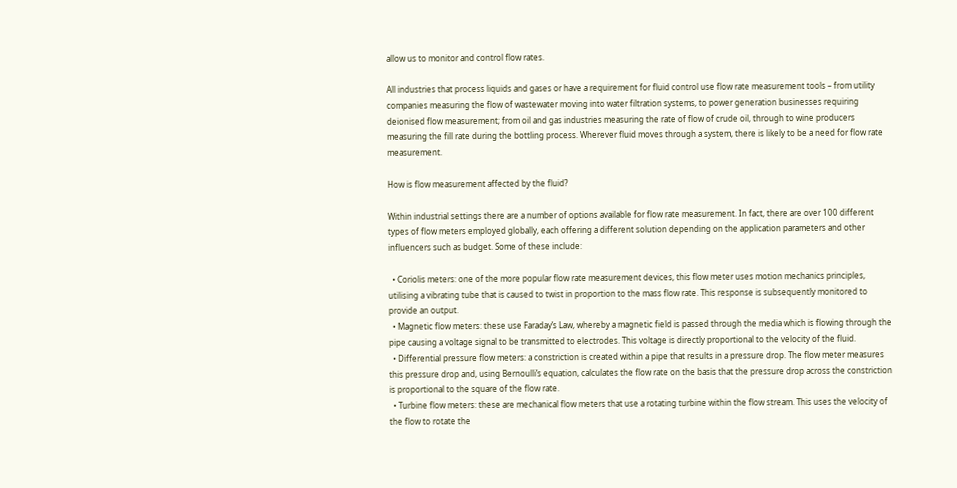allow us to monitor and control flow rates.

All industries that process liquids and gases or have a requirement for fluid control use flow rate measurement tools – from utility companies measuring the flow of wastewater moving into water filtration systems, to power generation businesses requiring deionised flow measurement; from oil and gas industries measuring the rate of flow of crude oil, through to wine producers measuring the fill rate during the bottling process. Wherever fluid moves through a system, there is likely to be a need for flow rate measurement.

How is flow measurement affected by the fluid?

Within industrial settings there are a number of options available for flow rate measurement. In fact, there are over 100 different types of flow meters employed globally, each offering a different solution depending on the application parameters and other influencers such as budget. Some of these include:

  • Coriolis meters: one of the more popular flow rate measurement devices, this flow meter uses motion mechanics principles, utilising a vibrating tube that is caused to twist in proportion to the mass flow rate. This response is subsequently monitored to provide an output.
  • Magnetic flow meters: these use Faraday’s Law, whereby a magnetic field is passed through the media which is flowing through the pipe causing a voltage signal to be transmitted to electrodes. This voltage is directly proportional to the velocity of the fluid.
  • Differential pressure flow meters: a constriction is created within a pipe that results in a pressure drop. The flow meter measures this pressure drop and, using Bernoulli’s equation, calculates the flow rate on the basis that the pressure drop across the constriction is proportional to the square of the flow rate.
  • Turbine flow meters: these are mechanical flow meters that use a rotating turbine within the flow stream. This uses the velocity of the flow to rotate the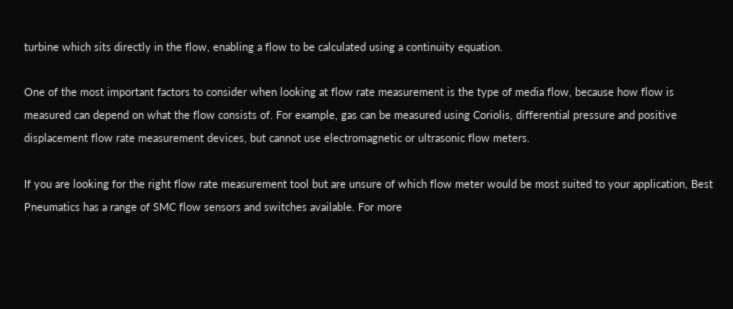turbine which sits directly in the flow, enabling a flow to be calculated using a continuity equation.

One of the most important factors to consider when looking at flow rate measurement is the type of media flow, because how flow is measured can depend on what the flow consists of. For example, gas can be measured using Coriolis, differential pressure and positive displacement flow rate measurement devices, but cannot use electromagnetic or ultrasonic flow meters.

If you are looking for the right flow rate measurement tool but are unsure of which flow meter would be most suited to your application, Best Pneumatics has a range of SMC flow sensors and switches available. For more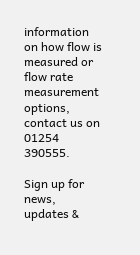information on how flow is measured or flow rate measurement options, contact us on 01254 390555.

Sign up for news, updates &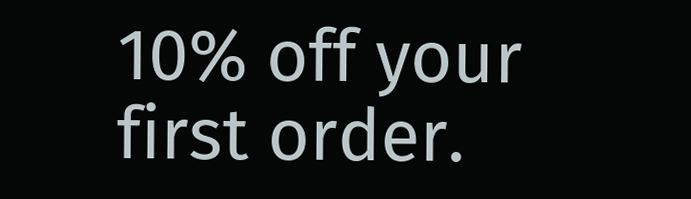10% off your first order.